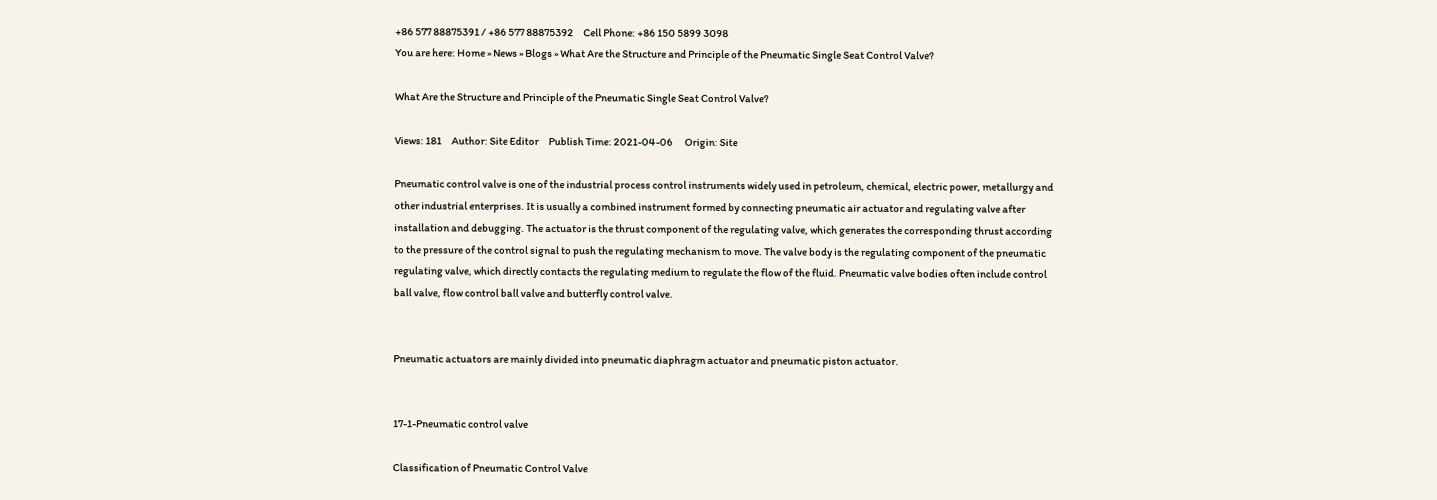+86 577 88875391 / +86 577 88875392     Cell Phone: +86 150 5899 3098
You are here: Home » News » Blogs » What Are the Structure and Principle of the Pneumatic Single Seat Control Valve?

What Are the Structure and Principle of the Pneumatic Single Seat Control Valve?

Views: 181     Author: Site Editor     Publish Time: 2021-04-06      Origin: Site

Pneumatic control valve is one of the industrial process control instruments widely used in petroleum, chemical, electric power, metallurgy and other industrial enterprises. It is usually a combined instrument formed by connecting pneumatic air actuator and regulating valve after installation and debugging. The actuator is the thrust component of the regulating valve, which generates the corresponding thrust according to the pressure of the control signal to push the regulating mechanism to move. The valve body is the regulating component of the pneumatic regulating valve, which directly contacts the regulating medium to regulate the flow of the fluid. Pneumatic valve bodies often include control ball valve, flow control ball valve and butterfly control valve.


Pneumatic actuators are mainly divided into pneumatic diaphragm actuator and pneumatic piston actuator.


17-1-Pneumatic control valve

Classification of Pneumatic Control Valve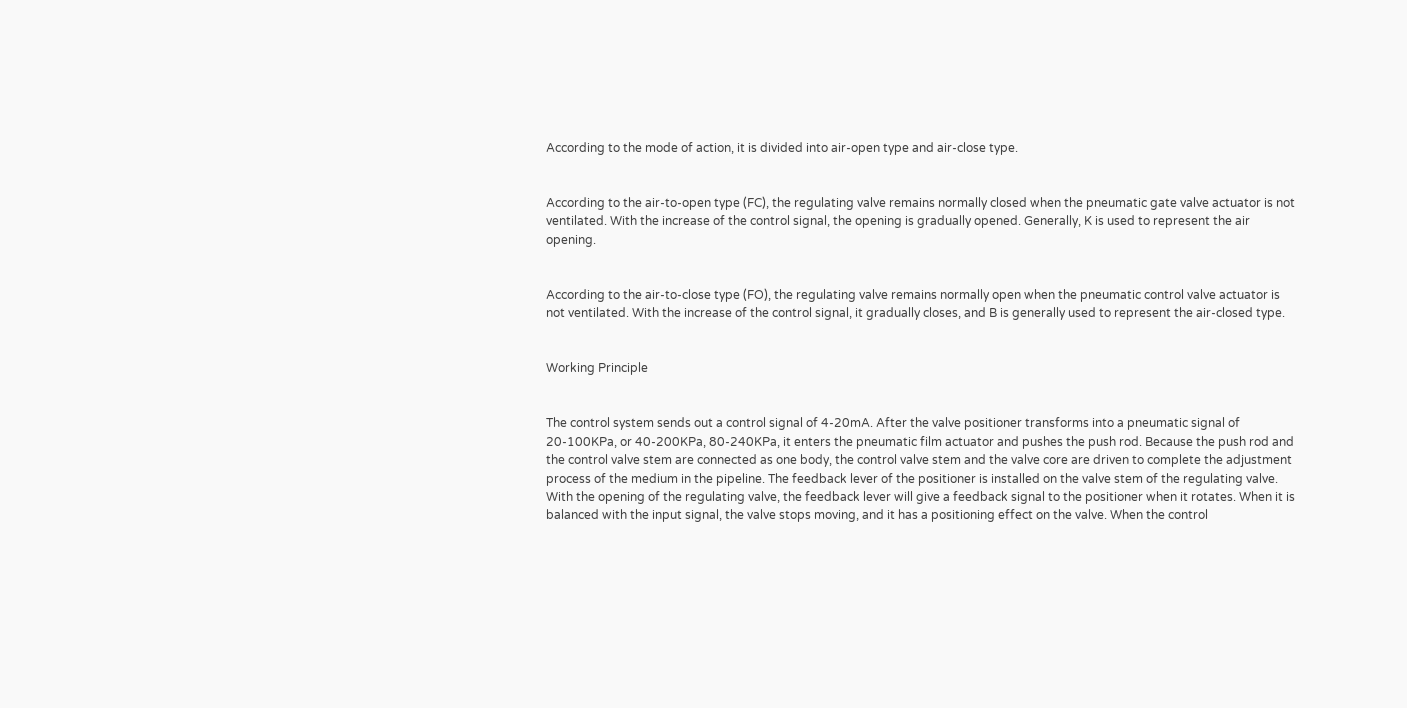According to the mode of action, it is divided into air-open type and air-close type.


According to the air-to-open type (FC), the regulating valve remains normally closed when the pneumatic gate valve actuator is not ventilated. With the increase of the control signal, the opening is gradually opened. Generally, K is used to represent the air opening.


According to the air-to-close type (FO), the regulating valve remains normally open when the pneumatic control valve actuator is not ventilated. With the increase of the control signal, it gradually closes, and B is generally used to represent the air-closed type.


Working Principle


The control system sends out a control signal of 4-20mA. After the valve positioner transforms into a pneumatic signal of 20-100KPa, or 40-200KPa, 80-240KPa, it enters the pneumatic film actuator and pushes the push rod. Because the push rod and the control valve stem are connected as one body, the control valve stem and the valve core are driven to complete the adjustment process of the medium in the pipeline. The feedback lever of the positioner is installed on the valve stem of the regulating valve. With the opening of the regulating valve, the feedback lever will give a feedback signal to the positioner when it rotates. When it is balanced with the input signal, the valve stops moving, and it has a positioning effect on the valve. When the control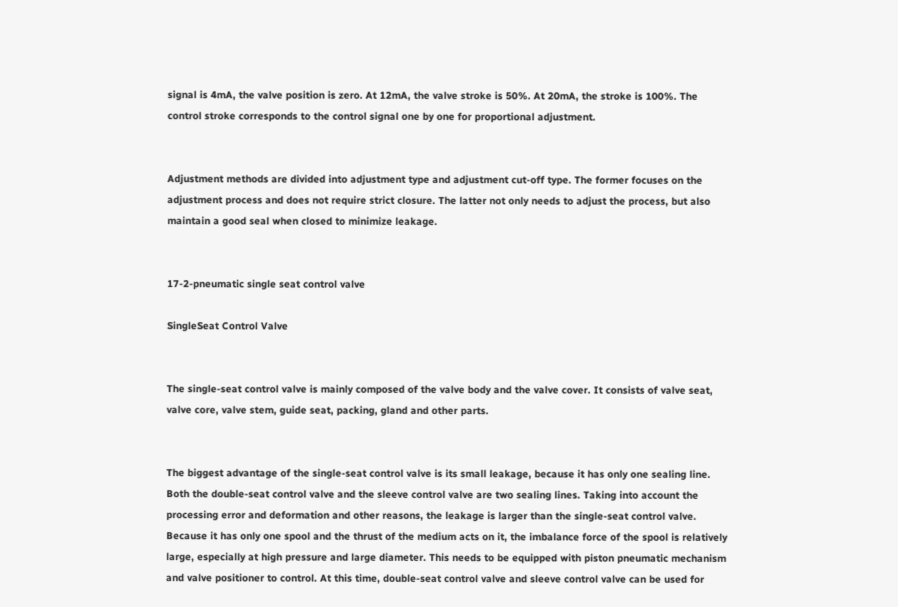signal is 4mA, the valve position is zero. At 12mA, the valve stroke is 50%. At 20mA, the stroke is 100%. The control stroke corresponds to the control signal one by one for proportional adjustment.


Adjustment methods are divided into adjustment type and adjustment cut-off type. The former focuses on the adjustment process and does not require strict closure. The latter not only needs to adjust the process, but also maintain a good seal when closed to minimize leakage.


17-2-pneumatic single seat control valve

SingleSeat Control Valve


The single-seat control valve is mainly composed of the valve body and the valve cover. It consists of valve seat, valve core, valve stem, guide seat, packing, gland and other parts.


The biggest advantage of the single-seat control valve is its small leakage, because it has only one sealing line. Both the double-seat control valve and the sleeve control valve are two sealing lines. Taking into account the processing error and deformation and other reasons, the leakage is larger than the single-seat control valve. Because it has only one spool and the thrust of the medium acts on it, the imbalance force of the spool is relatively large, especially at high pressure and large diameter. This needs to be equipped with piston pneumatic mechanism and valve positioner to control. At this time, double-seat control valve and sleeve control valve can be used for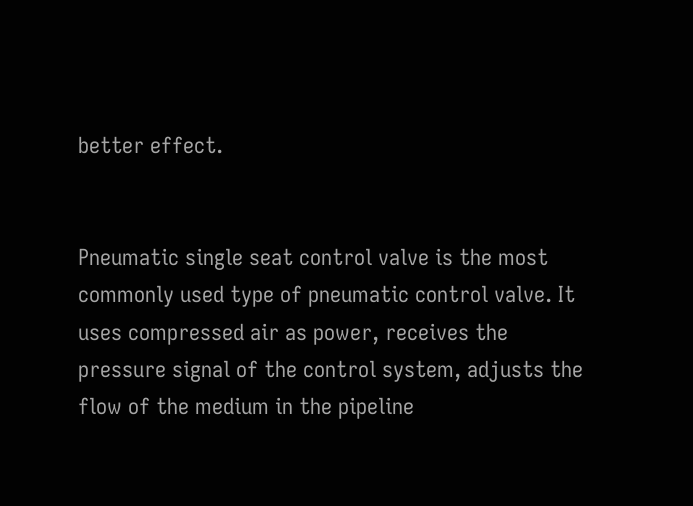better effect.


Pneumatic single seat control valve is the most commonly used type of pneumatic control valve. It uses compressed air as power, receives the pressure signal of the control system, adjusts the flow of the medium in the pipeline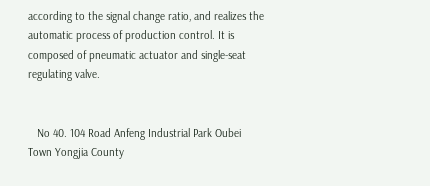according to the signal change ratio, and realizes the automatic process of production control. It is composed of pneumatic actuator and single-seat regulating valve.


   No 40. 104 Road Anfeng Industrial Park Oubei Town Yongjia County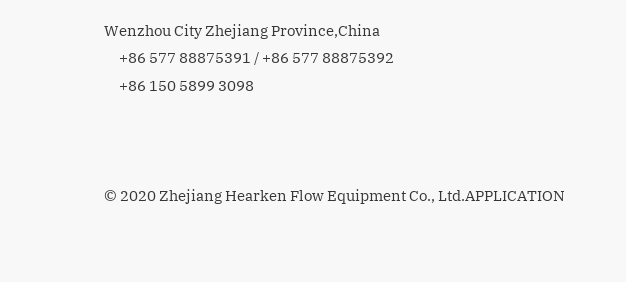Wenzhou City Zhejiang Province,China
     +86 577 88875391 / +86 577 88875392
     +86 150 5899 3098



© 2020 Zhejiang Hearken Flow Equipment Co., Ltd.APPLICATION